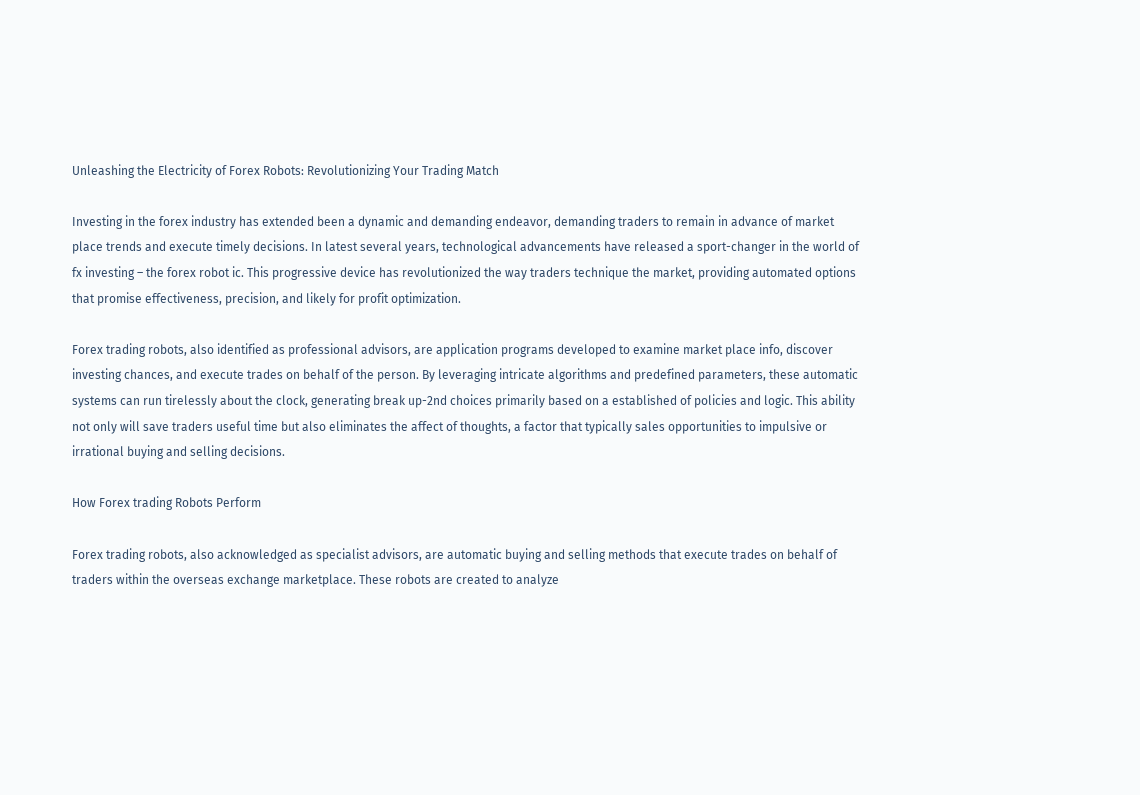Unleashing the Electricity of Forex Robots: Revolutionizing Your Trading Match

Investing in the forex industry has extended been a dynamic and demanding endeavor, demanding traders to remain in advance of market place trends and execute timely decisions. In latest several years, technological advancements have released a sport-changer in the world of fx investing – the forex robot ic. This progressive device has revolutionized the way traders technique the market, providing automated options that promise effectiveness, precision, and likely for profit optimization.

Forex trading robots, also identified as professional advisors, are application programs developed to examine market place info, discover investing chances, and execute trades on behalf of the person. By leveraging intricate algorithms and predefined parameters, these automatic systems can run tirelessly about the clock, generating break up-2nd choices primarily based on a established of policies and logic. This ability not only will save traders useful time but also eliminates the affect of thoughts, a factor that typically sales opportunities to impulsive or irrational buying and selling decisions.

How Forex trading Robots Perform

Forex trading robots, also acknowledged as specialist advisors, are automatic buying and selling methods that execute trades on behalf of traders within the overseas exchange marketplace. These robots are created to analyze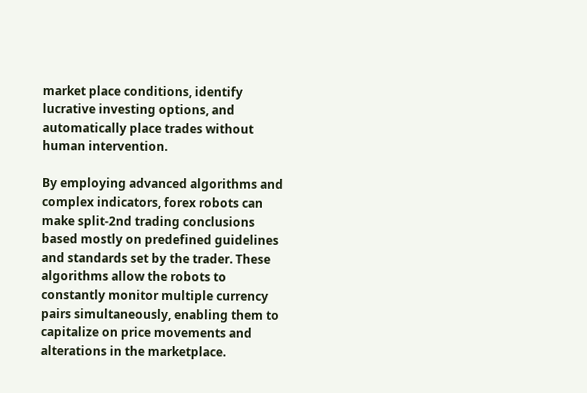market place conditions, identify lucrative investing options, and automatically place trades without human intervention.

By employing advanced algorithms and complex indicators, forex robots can make split-2nd trading conclusions based mostly on predefined guidelines and standards set by the trader. These algorithms allow the robots to constantly monitor multiple currency pairs simultaneously, enabling them to capitalize on price movements and alterations in the marketplace.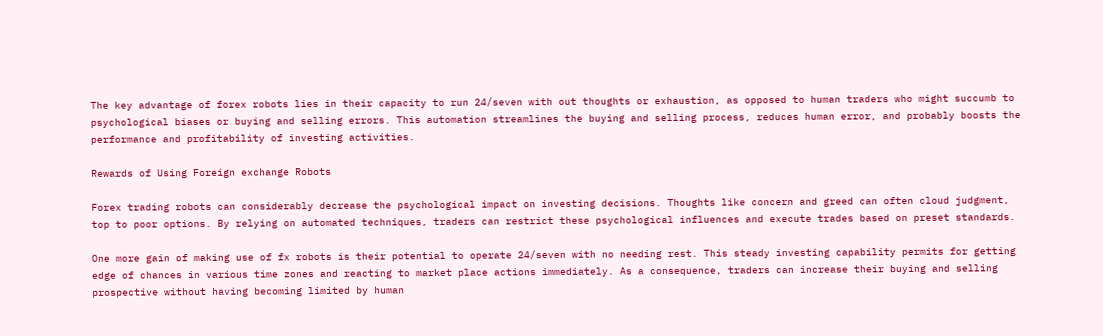The key advantage of forex robots lies in their capacity to run 24/seven with out thoughts or exhaustion, as opposed to human traders who might succumb to psychological biases or buying and selling errors. This automation streamlines the buying and selling process, reduces human error, and probably boosts the performance and profitability of investing activities.

Rewards of Using Foreign exchange Robots

Forex trading robots can considerably decrease the psychological impact on investing decisions. Thoughts like concern and greed can often cloud judgment, top to poor options. By relying on automated techniques, traders can restrict these psychological influences and execute trades based on preset standards.

One more gain of making use of fx robots is their potential to operate 24/seven with no needing rest. This steady investing capability permits for getting edge of chances in various time zones and reacting to market place actions immediately. As a consequence, traders can increase their buying and selling prospective without having becoming limited by human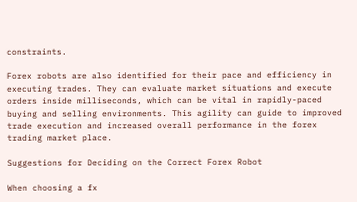constraints.

Forex robots are also identified for their pace and efficiency in executing trades. They can evaluate market situations and execute orders inside milliseconds, which can be vital in rapidly-paced buying and selling environments. This agility can guide to improved trade execution and increased overall performance in the forex trading market place.

Suggestions for Deciding on the Correct Forex Robot

When choosing a fx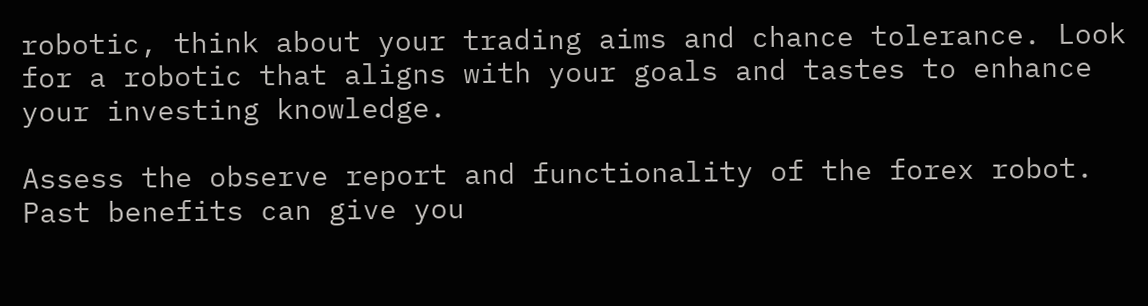robotic, think about your trading aims and chance tolerance. Look for a robotic that aligns with your goals and tastes to enhance your investing knowledge.

Assess the observe report and functionality of the forex robot. Past benefits can give you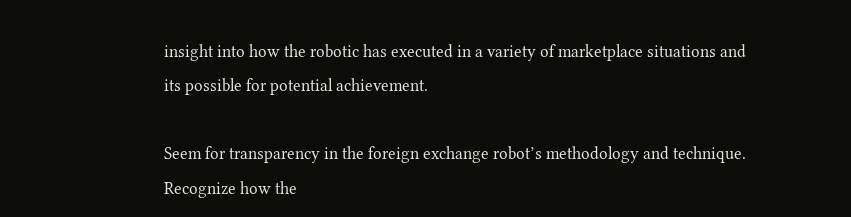insight into how the robotic has executed in a variety of marketplace situations and its possible for potential achievement.

Seem for transparency in the foreign exchange robot’s methodology and technique. Recognize how the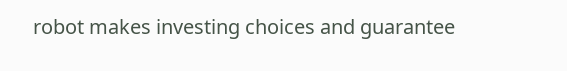robot makes investing choices and guarantee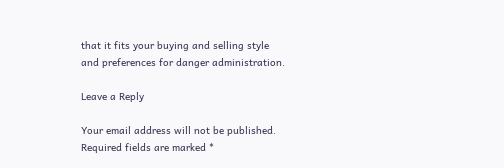that it fits your buying and selling style and preferences for danger administration.

Leave a Reply

Your email address will not be published. Required fields are marked *